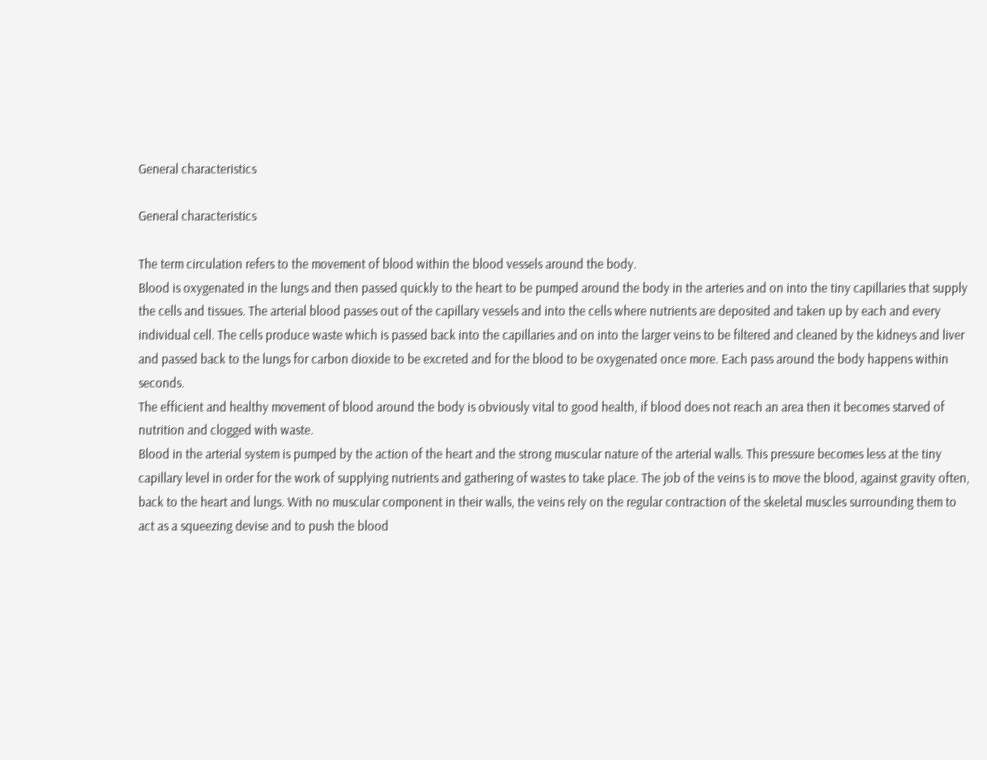General characteristics

General characteristics

The term circulation refers to the movement of blood within the blood vessels around the body.
Blood is oxygenated in the lungs and then passed quickly to the heart to be pumped around the body in the arteries and on into the tiny capillaries that supply the cells and tissues. The arterial blood passes out of the capillary vessels and into the cells where nutrients are deposited and taken up by each and every individual cell. The cells produce waste which is passed back into the capillaries and on into the larger veins to be filtered and cleaned by the kidneys and liver and passed back to the lungs for carbon dioxide to be excreted and for the blood to be oxygenated once more. Each pass around the body happens within seconds.
The efficient and healthy movement of blood around the body is obviously vital to good health, if blood does not reach an area then it becomes starved of nutrition and clogged with waste.
Blood in the arterial system is pumped by the action of the heart and the strong muscular nature of the arterial walls. This pressure becomes less at the tiny capillary level in order for the work of supplying nutrients and gathering of wastes to take place. The job of the veins is to move the blood, against gravity often, back to the heart and lungs. With no muscular component in their walls, the veins rely on the regular contraction of the skeletal muscles surrounding them to act as a squeezing devise and to push the blood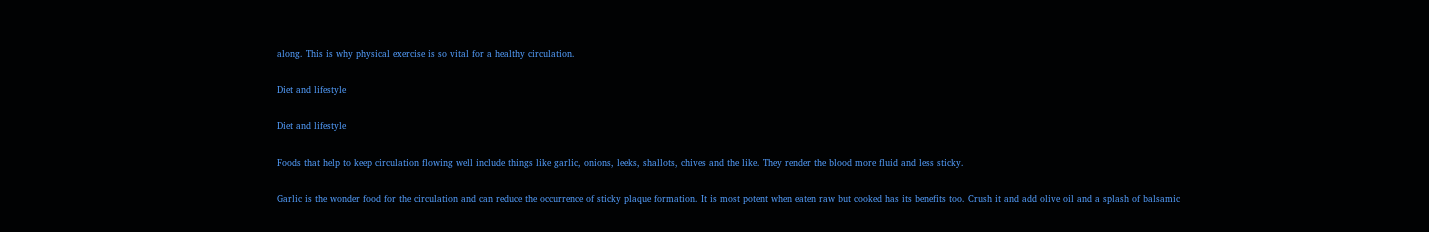along. This is why physical exercise is so vital for a healthy circulation.

Diet and lifestyle

Diet and lifestyle

Foods that help to keep circulation flowing well include things like garlic, onions, leeks, shallots, chives and the like. They render the blood more fluid and less sticky.

Garlic is the wonder food for the circulation and can reduce the occurrence of sticky plaque formation. It is most potent when eaten raw but cooked has its benefits too. Crush it and add olive oil and a splash of balsamic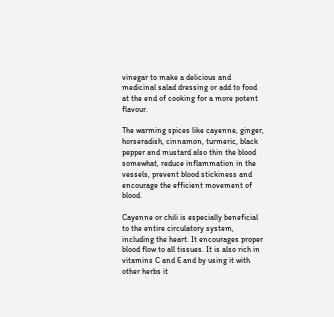vinegar to make a delicious and medicinal salad dressing or add to food at the end of cooking for a more potent flavour.

The warming spices like cayenne, ginger, horseradish, cinnamon, turmeric, black pepper and mustard also thin the blood somewhat, reduce inflammation in the vessels, prevent blood stickiness and encourage the efficient movement of blood.

Cayenne or chili is especially beneficial to the entire circulatory system, including the heart. It encourages proper blood flow to all tissues. It is also rich in vitamins C and E and by using it with other herbs it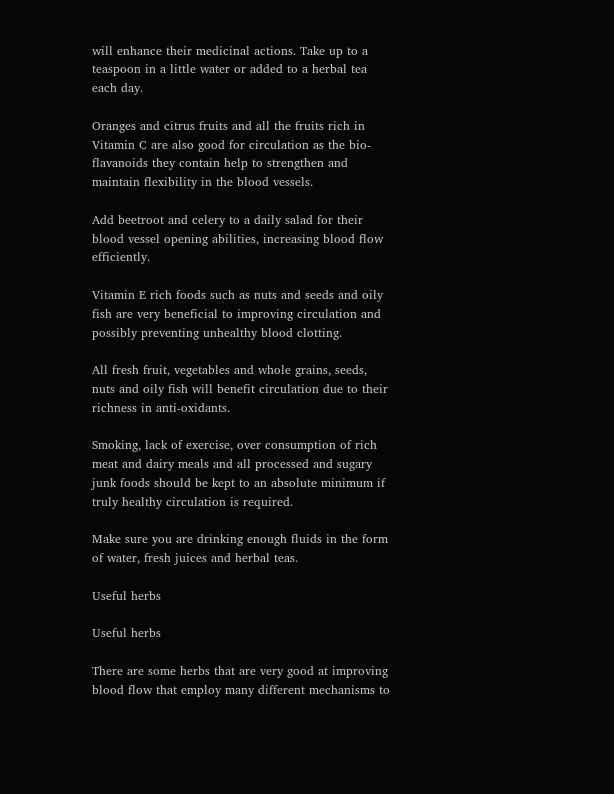will enhance their medicinal actions. Take up to a teaspoon in a little water or added to a herbal tea each day.

Oranges and citrus fruits and all the fruits rich in Vitamin C are also good for circulation as the bio-flavanoids they contain help to strengthen and maintain flexibility in the blood vessels.

Add beetroot and celery to a daily salad for their blood vessel opening abilities, increasing blood flow efficiently.

Vitamin E rich foods such as nuts and seeds and oily fish are very beneficial to improving circulation and possibly preventing unhealthy blood clotting.

All fresh fruit, vegetables and whole grains, seeds, nuts and oily fish will benefit circulation due to their richness in anti-oxidants.

Smoking, lack of exercise, over consumption of rich meat and dairy meals and all processed and sugary junk foods should be kept to an absolute minimum if truly healthy circulation is required.

Make sure you are drinking enough fluids in the form of water, fresh juices and herbal teas.

Useful herbs

Useful herbs

There are some herbs that are very good at improving blood flow that employ many different mechanisms to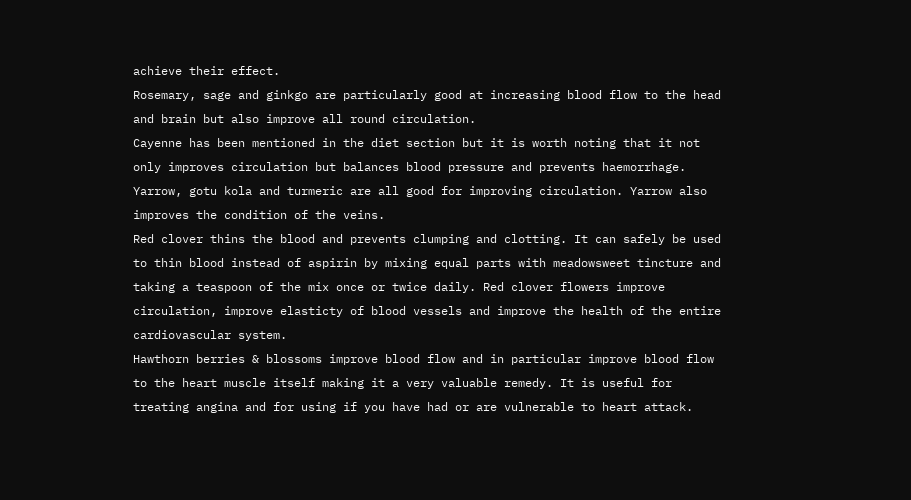achieve their effect.
Rosemary, sage and ginkgo are particularly good at increasing blood flow to the head and brain but also improve all round circulation.
Cayenne has been mentioned in the diet section but it is worth noting that it not only improves circulation but balances blood pressure and prevents haemorrhage.
Yarrow, gotu kola and turmeric are all good for improving circulation. Yarrow also improves the condition of the veins.
Red clover thins the blood and prevents clumping and clotting. It can safely be used to thin blood instead of aspirin by mixing equal parts with meadowsweet tincture and taking a teaspoon of the mix once or twice daily. Red clover flowers improve circulation, improve elasticty of blood vessels and improve the health of the entire cardiovascular system.
Hawthorn berries & blossoms improve blood flow and in particular improve blood flow to the heart muscle itself making it a very valuable remedy. It is useful for treating angina and for using if you have had or are vulnerable to heart attack.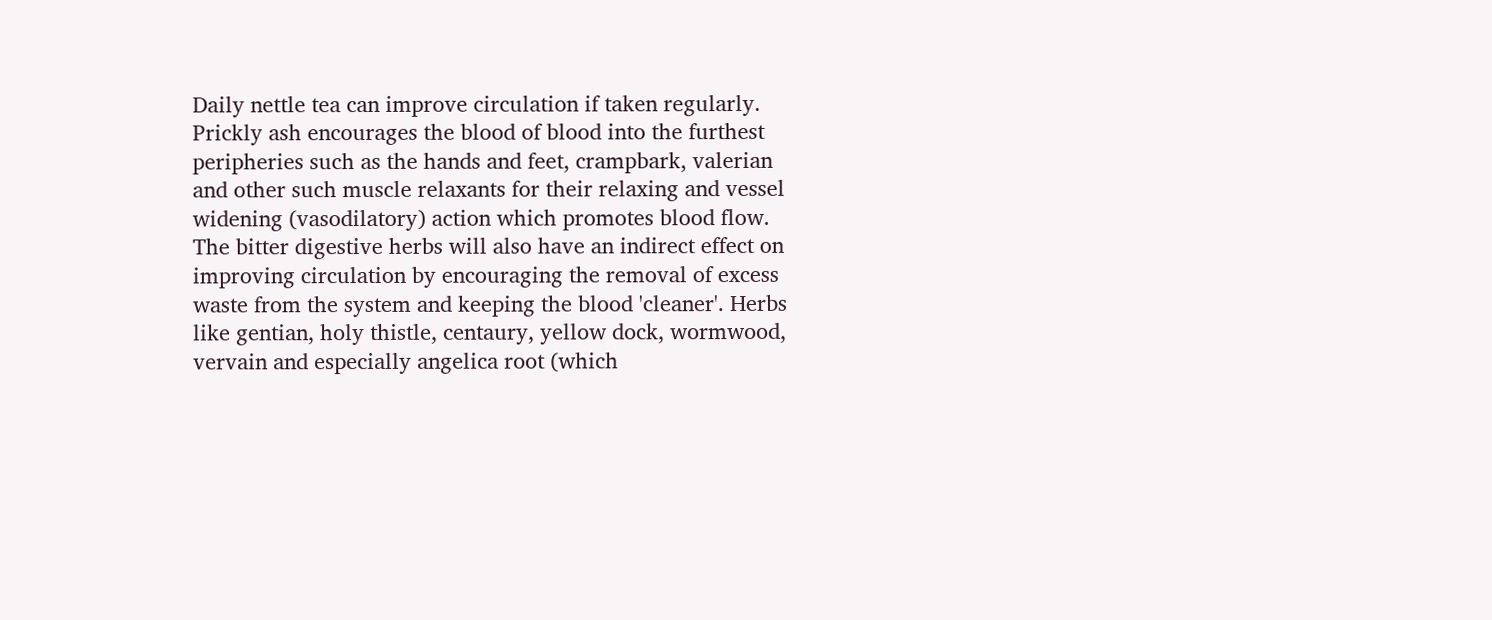Daily nettle tea can improve circulation if taken regularly.
Prickly ash encourages the blood of blood into the furthest peripheries such as the hands and feet, crampbark, valerian and other such muscle relaxants for their relaxing and vessel widening (vasodilatory) action which promotes blood flow.
The bitter digestive herbs will also have an indirect effect on improving circulation by encouraging the removal of excess waste from the system and keeping the blood 'cleaner'. Herbs like gentian, holy thistle, centaury, yellow dock, wormwood, vervain and especially angelica root (which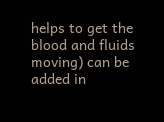helps to get the blood and fluids moving) can be added in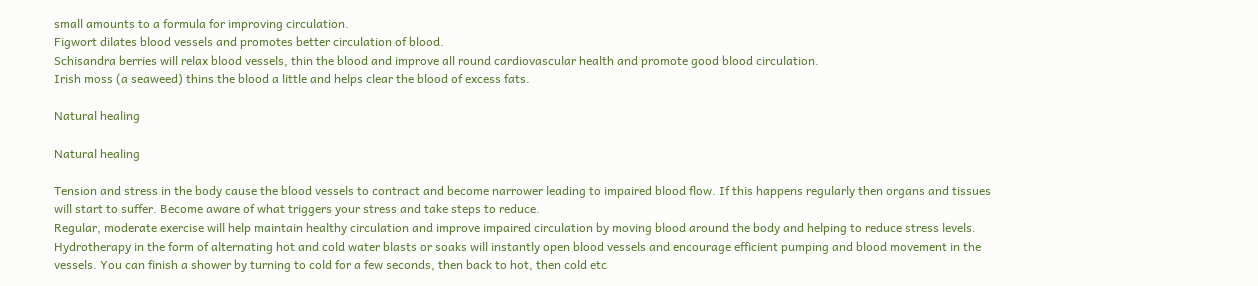small amounts to a formula for improving circulation.
Figwort dilates blood vessels and promotes better circulation of blood.
Schisandra berries will relax blood vessels, thin the blood and improve all round cardiovascular health and promote good blood circulation.
Irish moss (a seaweed) thins the blood a little and helps clear the blood of excess fats.

Natural healing

Natural healing

Tension and stress in the body cause the blood vessels to contract and become narrower leading to impaired blood flow. If this happens regularly then organs and tissues will start to suffer. Become aware of what triggers your stress and take steps to reduce.
Regular, moderate exercise will help maintain healthy circulation and improve impaired circulation by moving blood around the body and helping to reduce stress levels.
Hydrotherapy in the form of alternating hot and cold water blasts or soaks will instantly open blood vessels and encourage efficient pumping and blood movement in the vessels. You can finish a shower by turning to cold for a few seconds, then back to hot, then cold etc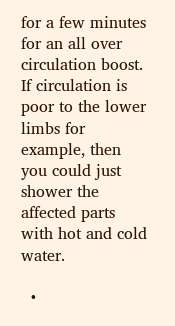for a few minutes for an all over circulation boost. If circulation is poor to the lower limbs for example, then you could just shower the affected parts with hot and cold water.

  •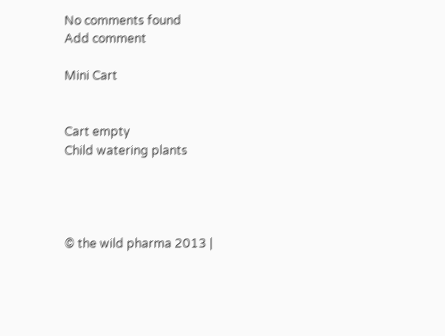No comments found
Add comment

Mini Cart


Cart empty
Child watering plants




© the wild pharma 2013 |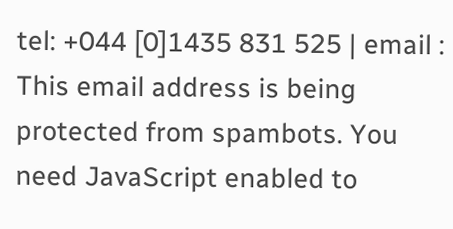tel: +044 [0]1435 831 525 | email : This email address is being protected from spambots. You need JavaScript enabled to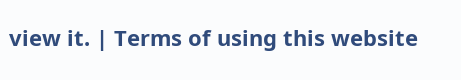view it. | Terms of using this website